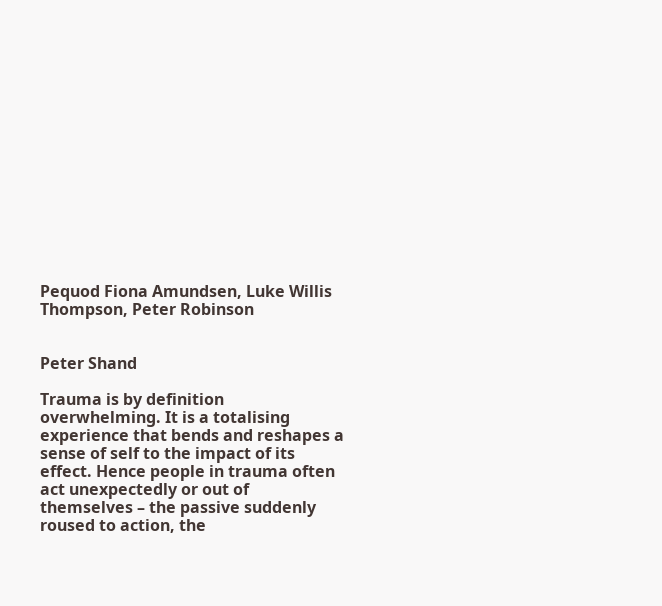Pequod Fiona Amundsen, Luke Willis Thompson, Peter Robinson


Peter Shand

Trauma is by definition overwhelming. It is a totalising experience that bends and reshapes a sense of self to the impact of its effect. Hence people in trauma often act unexpectedly or out of themselves – the passive suddenly roused to action, the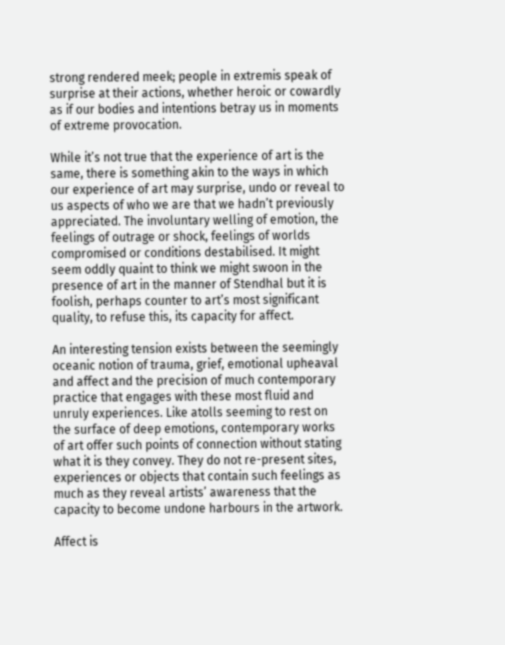strong rendered meek; people in extremis speak of surprise at their actions, whether heroic or cowardly as if our bodies and intentions betray us in moments of extreme provocation.

While it’s not true that the experience of art is the same, there is something akin to the ways in which our experience of art may surprise, undo or reveal to us aspects of who we are that we hadn’t previously appreciated. The involuntary welling of emotion, the feelings of outrage or shock, feelings of worlds compromised or conditions destabilised. It might seem oddly quaint to think we might swoon in the presence of art in the manner of Stendhal but it is foolish, perhaps counter to art’s most significant quality, to refuse this, its capacity for affect.

An interesting tension exists between the seemingly oceanic notion of trauma, grief, emotional upheaval and affect and the precision of much contemporary practice that engages with these most fluid and unruly experiences. Like atolls seeming to rest on the surface of deep emotions, contemporary works of art offer such points of connection without stating what it is they convey. They do not re-present sites, experiences or objects that contain such feelings as much as they reveal artists’ awareness that the capacity to become undone harbours in the artwork.

Affect is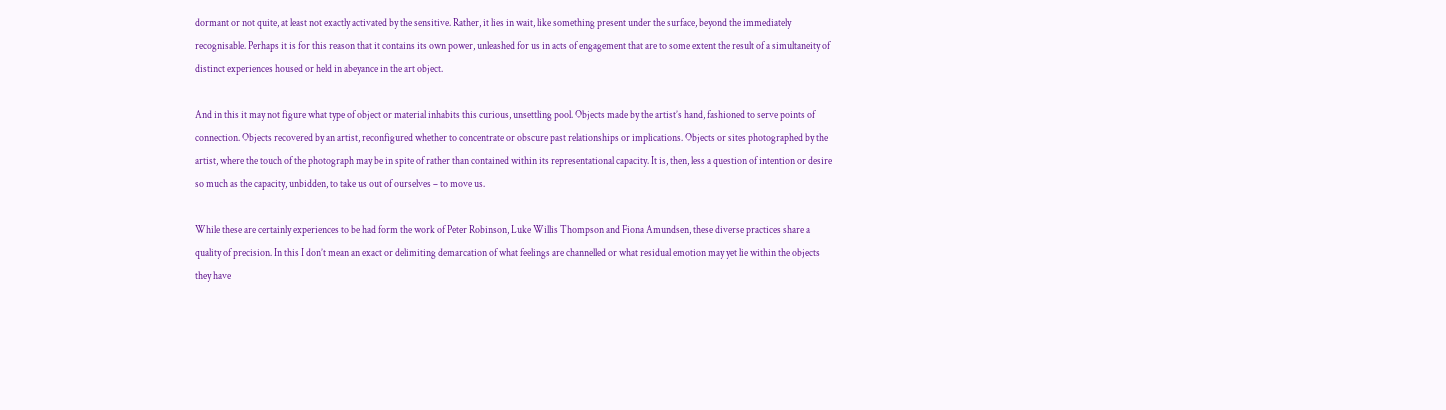dormant or not quite, at least not exactly activated by the sensitive. Rather, it lies in wait, like something present under the surface, beyond the immediately recognisable. Perhaps it is for this reason that it contains its own power, unleashed for us in acts of engagement that are to some extent the result of a simultaneity of distinct experiences housed or held in abeyance in the art object.

And in this it may not figure what type of object or material inhabits this curious, unsettling pool. Objects made by the artist’s hand, fashioned to serve points of connection. Objects recovered by an artist, reconfigured whether to concentrate or obscure past relationships or implications. Objects or sites photographed by the artist, where the touch of the photograph may be in spite of rather than contained within its representational capacity. It is, then, less a question of intention or desire so much as the capacity, unbidden, to take us out of ourselves – to move us.

While these are certainly experiences to be had form the work of Peter Robinson, Luke Willis Thompson and Fiona Amundsen, these diverse practices share a quality of precision. In this I don’t mean an exact or delimiting demarcation of what feelings are channelled or what residual emotion may yet lie within the objects they have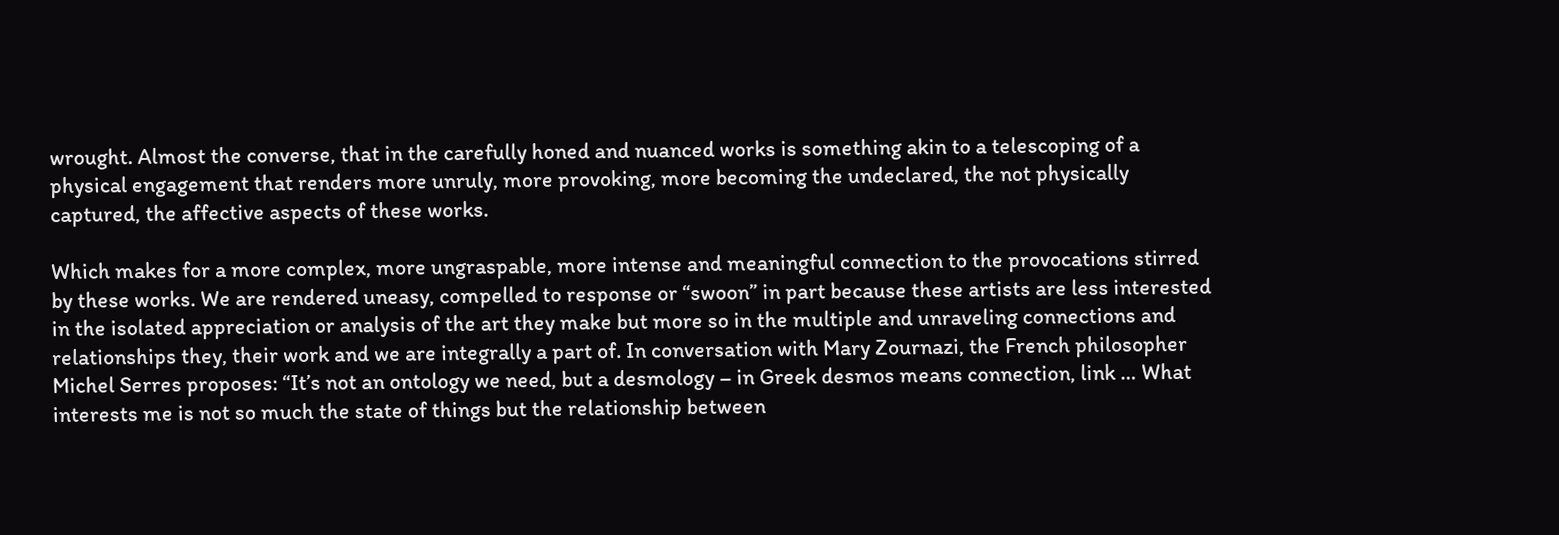wrought. Almost the converse, that in the carefully honed and nuanced works is something akin to a telescoping of a physical engagement that renders more unruly, more provoking, more becoming the undeclared, the not physically captured, the affective aspects of these works.

Which makes for a more complex, more ungraspable, more intense and meaningful connection to the provocations stirred by these works. We are rendered uneasy, compelled to response or “swoon” in part because these artists are less interested in the isolated appreciation or analysis of the art they make but more so in the multiple and unraveling connections and relationships they, their work and we are integrally a part of. In conversation with Mary Zournazi, the French philosopher Michel Serres proposes: “It’s not an ontology we need, but a desmology – in Greek desmos means connection, link … What interests me is not so much the state of things but the relationship between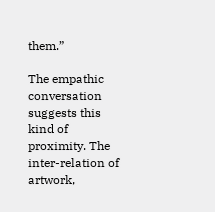them.”

The empathic conversation suggests this kind of proximity. The inter-relation of artwork,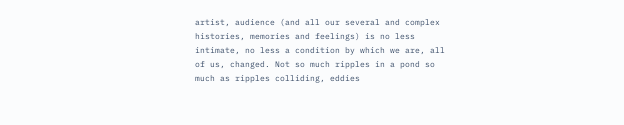artist, audience (and all our several and complex histories, memories and feelings) is no less intimate, no less a condition by which we are, all of us, changed. Not so much ripples in a pond so much as ripples colliding, eddies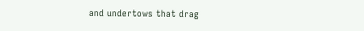and undertows that drag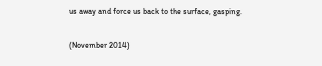us away and force us back to the surface, gasping.

(November 2014)